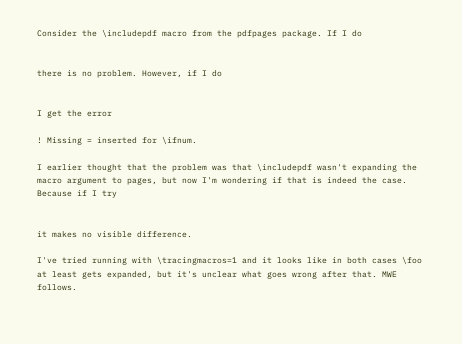Consider the \includepdf macro from the pdfpages package. If I do


there is no problem. However, if I do


I get the error

! Missing = inserted for \ifnum.

I earlier thought that the problem was that \includepdf wasn't expanding the macro argument to pages, but now I'm wondering if that is indeed the case. Because if I try


it makes no visible difference.

I've tried running with \tracingmacros=1 and it looks like in both cases \foo at least gets expanded, but it's unclear what goes wrong after that. MWE follows.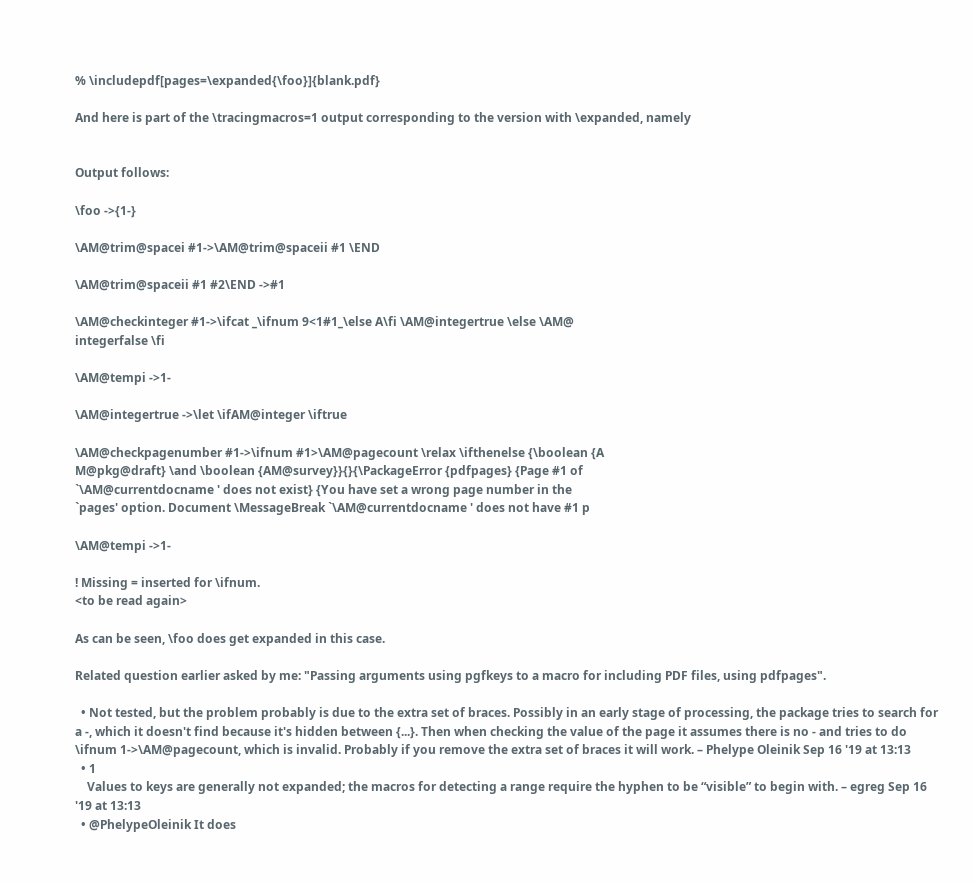% \includepdf[pages=\expanded{\foo}]{blank.pdf}

And here is part of the \tracingmacros=1 output corresponding to the version with \expanded, namely


Output follows:

\foo ->{1-}

\AM@trim@spacei #1->\AM@trim@spaceii #1 \END

\AM@trim@spaceii #1 #2\END ->#1

\AM@checkinteger #1->\ifcat _\ifnum 9<1#1_\else A\fi \AM@integertrue \else \AM@
integerfalse \fi

\AM@tempi ->1-

\AM@integertrue ->\let \ifAM@integer \iftrue

\AM@checkpagenumber #1->\ifnum #1>\AM@pagecount \relax \ifthenelse {\boolean {A
M@pkg@draft} \and \boolean {AM@survey}}{}{\PackageError {pdfpages} {Page #1 of
`\AM@currentdocname ' does not exist} {You have set a wrong page number in the
`pages' option. Document \MessageBreak `\AM@currentdocname ' does not have #1 p

\AM@tempi ->1-

! Missing = inserted for \ifnum.
<to be read again>

As can be seen, \foo does get expanded in this case.

Related question earlier asked by me: "Passing arguments using pgfkeys to a macro for including PDF files, using pdfpages".

  • Not tested, but the problem probably is due to the extra set of braces. Possibly in an early stage of processing, the package tries to search for a -, which it doesn't find because it's hidden between {...}. Then when checking the value of the page it assumes there is no - and tries to do \ifnum 1->\AM@pagecount, which is invalid. Probably if you remove the extra set of braces it will work. – Phelype Oleinik Sep 16 '19 at 13:13
  • 1
    Values to keys are generally not expanded; the macros for detecting a range require the hyphen to be “visible” to begin with. – egreg Sep 16 '19 at 13:13
  • @PhelypeOleinik It does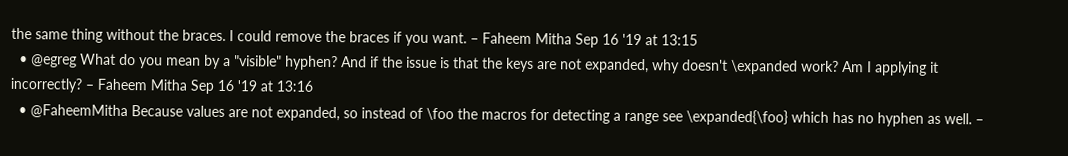the same thing without the braces. I could remove the braces if you want. – Faheem Mitha Sep 16 '19 at 13:15
  • @egreg What do you mean by a "visible" hyphen? And if the issue is that the keys are not expanded, why doesn't \expanded work? Am I applying it incorrectly? – Faheem Mitha Sep 16 '19 at 13:16
  • @FaheemMitha Because values are not expanded, so instead of \foo the macros for detecting a range see \expanded{\foo} which has no hyphen as well. –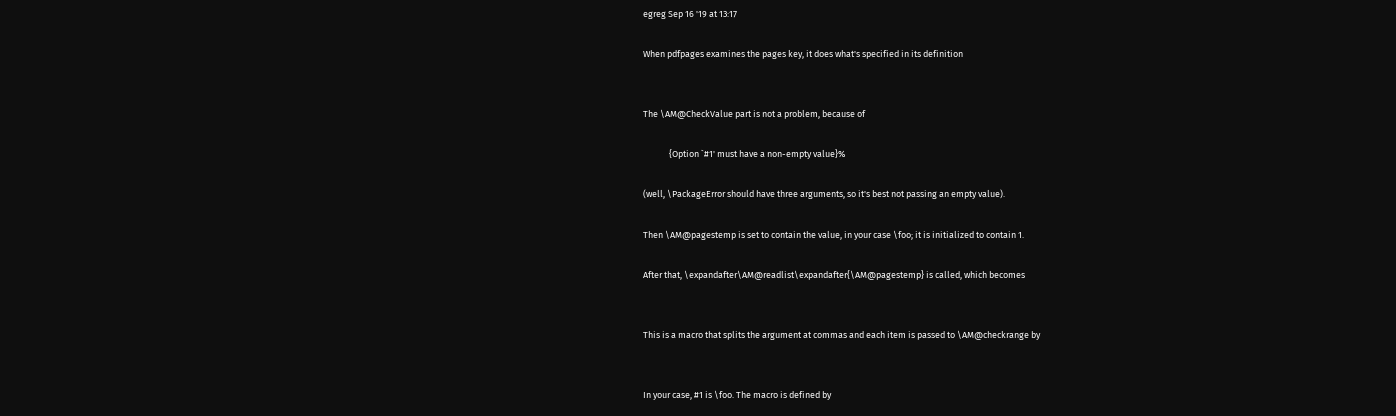egreg Sep 16 '19 at 13:17

When pdfpages examines the pages key, it does what's specified in its definition


The \AM@CheckValue part is not a problem, because of

             {Option `#1' must have a non-empty value}%

(well, \PackageError should have three arguments, so it's best not passing an empty value).

Then \AM@pagestemp is set to contain the value, in your case \foo; it is initialized to contain 1.

After that, \expandafter\AM@readlist\expandafter{\AM@pagestemp} is called, which becomes


This is a macro that splits the argument at commas and each item is passed to \AM@checkrange by


In your case, #1 is \foo. The macro is defined by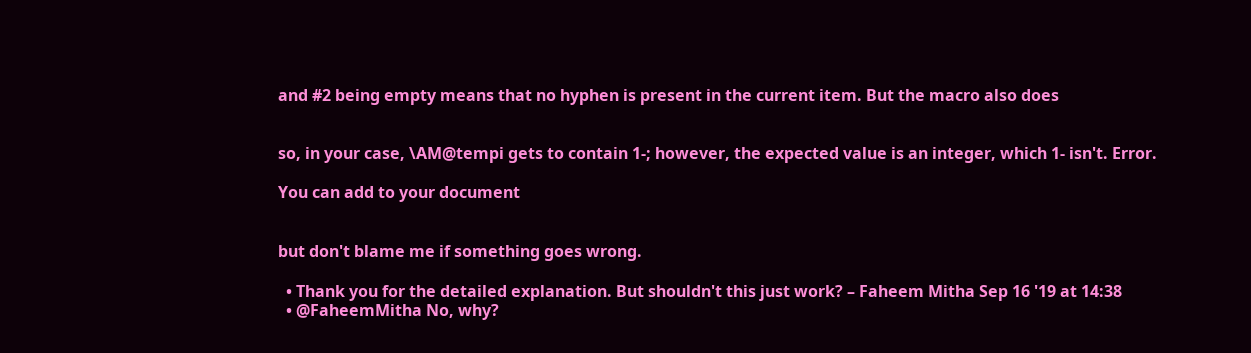and #2 being empty means that no hyphen is present in the current item. But the macro also does


so, in your case, \AM@tempi gets to contain 1-; however, the expected value is an integer, which 1- isn't. Error.

You can add to your document


but don't blame me if something goes wrong.

  • Thank you for the detailed explanation. But shouldn't this just work? – Faheem Mitha Sep 16 '19 at 14:38
  • @FaheemMitha No, why?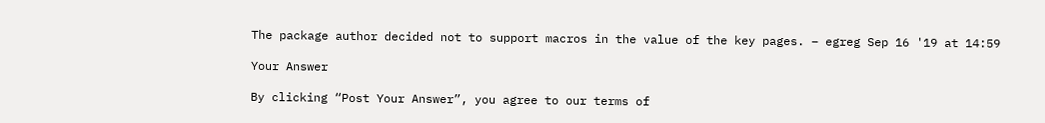The package author decided not to support macros in the value of the key pages. – egreg Sep 16 '19 at 14:59

Your Answer

By clicking “Post Your Answer”, you agree to our terms of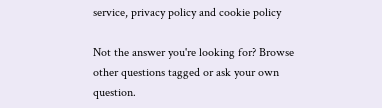service, privacy policy and cookie policy

Not the answer you're looking for? Browse other questions tagged or ask your own question.